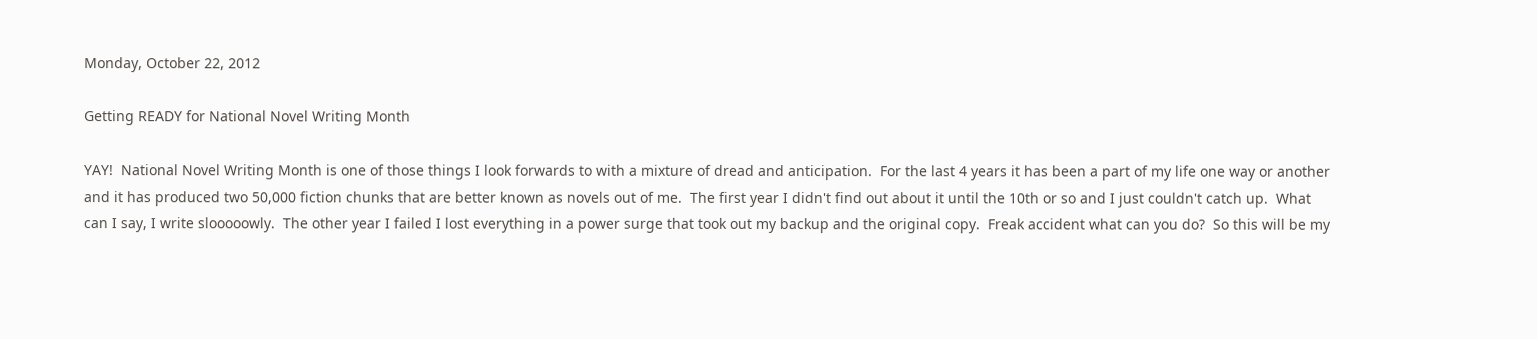Monday, October 22, 2012

Getting READY for National Novel Writing Month

YAY!  National Novel Writing Month is one of those things I look forwards to with a mixture of dread and anticipation.  For the last 4 years it has been a part of my life one way or another and it has produced two 50,000 fiction chunks that are better known as novels out of me.  The first year I didn't find out about it until the 10th or so and I just couldn't catch up.  What can I say, I write slooooowly.  The other year I failed I lost everything in a power surge that took out my backup and the original copy.  Freak accident what can you do?  So this will be my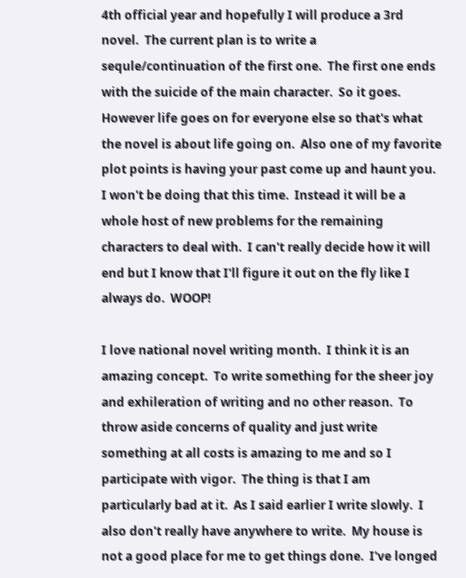4th official year and hopefully I will produce a 3rd novel.  The current plan is to write a sequle/continuation of the first one.  The first one ends with the suicide of the main character.  So it goes.  However life goes on for everyone else so that's what the novel is about life going on.  Also one of my favorite plot points is having your past come up and haunt you.  I won't be doing that this time.  Instead it will be a whole host of new problems for the remaining characters to deal with.  I can't really decide how it will end but I know that I'll figure it out on the fly like I always do.  WOOP!

I love national novel writing month.  I think it is an amazing concept.  To write something for the sheer joy and exhileration of writing and no other reason.  To throw aside concerns of quality and just write something at all costs is amazing to me and so I participate with vigor.  The thing is that I am particularly bad at it.  As I said earlier I write slowly.  I also don't really have anywhere to write.  My house is not a good place for me to get things done.  I've longed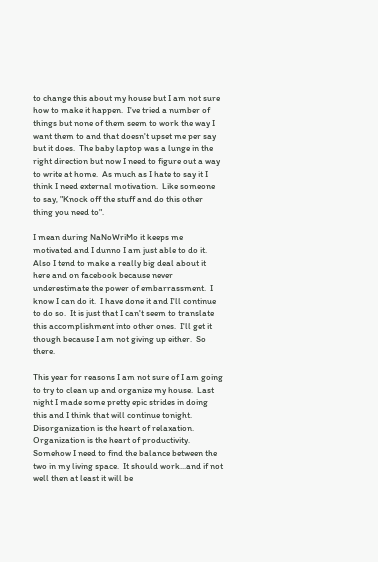to change this about my house but I am not sure how to make it happen.  I've tried a number of things but none of them seem to work the way I want them to and that doesn't upset me per say but it does.  The baby laptop was a lunge in the right direction but now I need to figure out a way to write at home.  As much as I hate to say it I think I need external motivation.  Like someone to say, "Knock off the stuff and do this other thing you need to".

I mean during NaNoWriMo it keeps me motivated and I dunno I am just able to do it.  Also I tend to make a really big deal about it here and on facebook because never underestimate the power of embarrassment.  I know I can do it.  I have done it and I'll continue to do so.  It is just that I can't seem to translate this accomplishment into other ones.  I'll get it though because I am not giving up either.  So there.

This year for reasons I am not sure of I am going to try to clean up and organize my house.  Last night I made some pretty epic strides in doing this and I think that will continue tonight.  Disorganization is the heart of relaxation.  Organization is the heart of productivity.  Somehow I need to find the balance between the two in my living space.  It should work...and if not well then at least it will be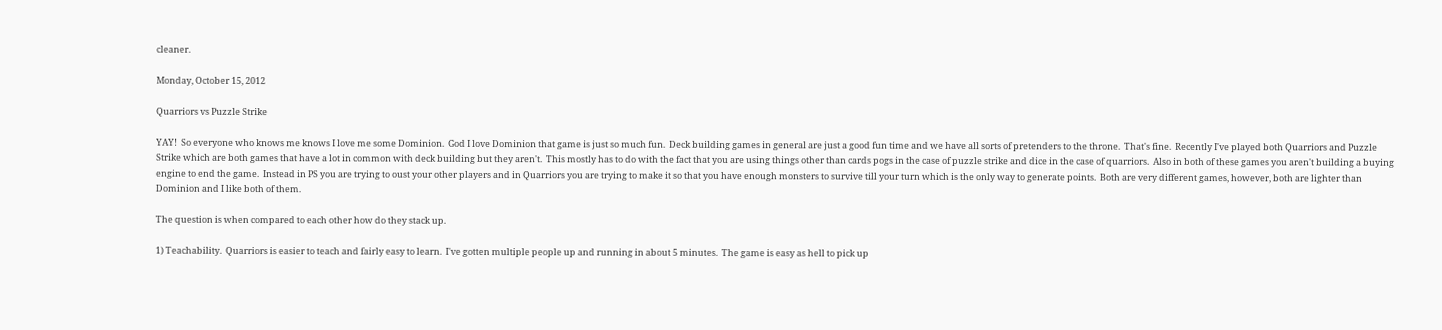cleaner.

Monday, October 15, 2012

Quarriors vs Puzzle Strike

YAY!  So everyone who knows me knows I love me some Dominion.  God I love Dominion that game is just so much fun.  Deck building games in general are just a good fun time and we have all sorts of pretenders to the throne.  That's fine.  Recently I've played both Quarriors and Puzzle Strike which are both games that have a lot in common with deck building but they aren't.  This mostly has to do with the fact that you are using things other than cards pogs in the case of puzzle strike and dice in the case of quarriors.  Also in both of these games you aren't building a buying engine to end the game.  Instead in PS you are trying to oust your other players and in Quarriors you are trying to make it so that you have enough monsters to survive till your turn which is the only way to generate points.  Both are very different games, however, both are lighter than Dominion and I like both of them.

The question is when compared to each other how do they stack up.

1) Teachability.  Quarriors is easier to teach and fairly easy to learn.  I've gotten multiple people up and running in about 5 minutes.  The game is easy as hell to pick up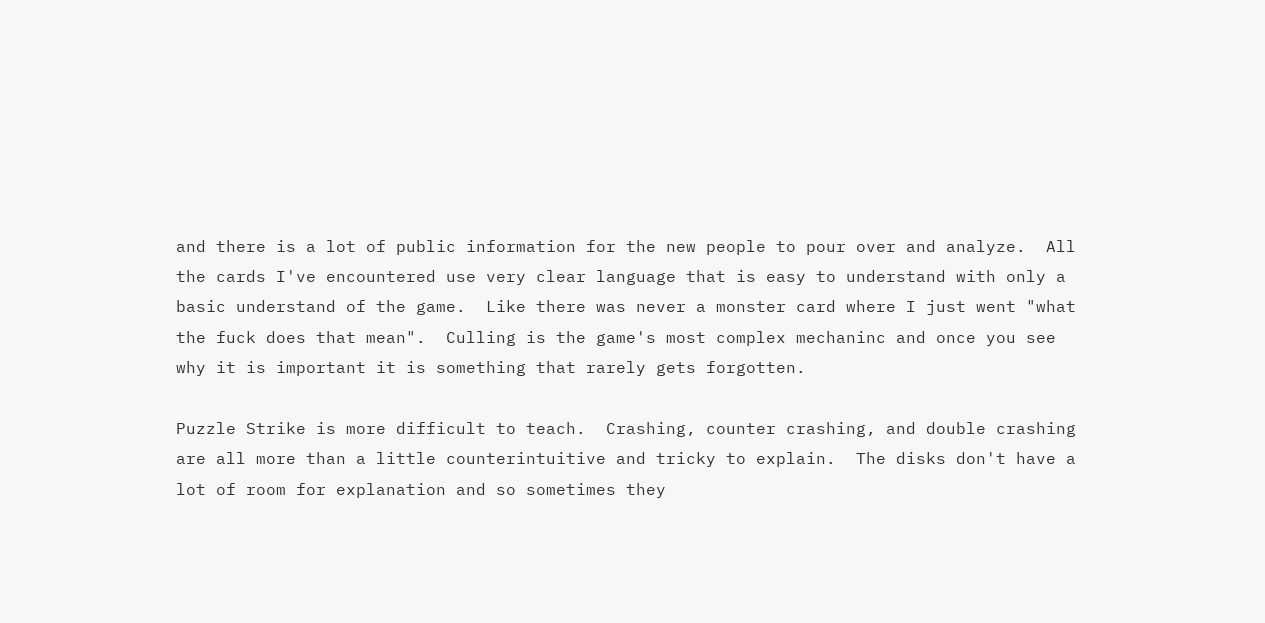and there is a lot of public information for the new people to pour over and analyze.  All the cards I've encountered use very clear language that is easy to understand with only a basic understand of the game.  Like there was never a monster card where I just went "what the fuck does that mean".  Culling is the game's most complex mechaninc and once you see why it is important it is something that rarely gets forgotten.

Puzzle Strike is more difficult to teach.  Crashing, counter crashing, and double crashing are all more than a little counterintuitive and tricky to explain.  The disks don't have a lot of room for explanation and so sometimes they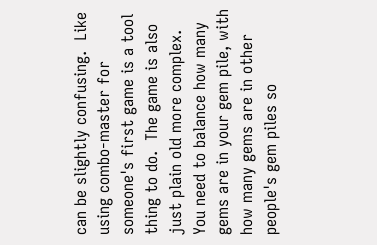can be slightly confusing.  Like using combo-master for someone's first game is a tool thing to do.  The game is also just plain old more complex.  You need to balance how many gems are in your gem pile, with how many gems are in other people's gem piles so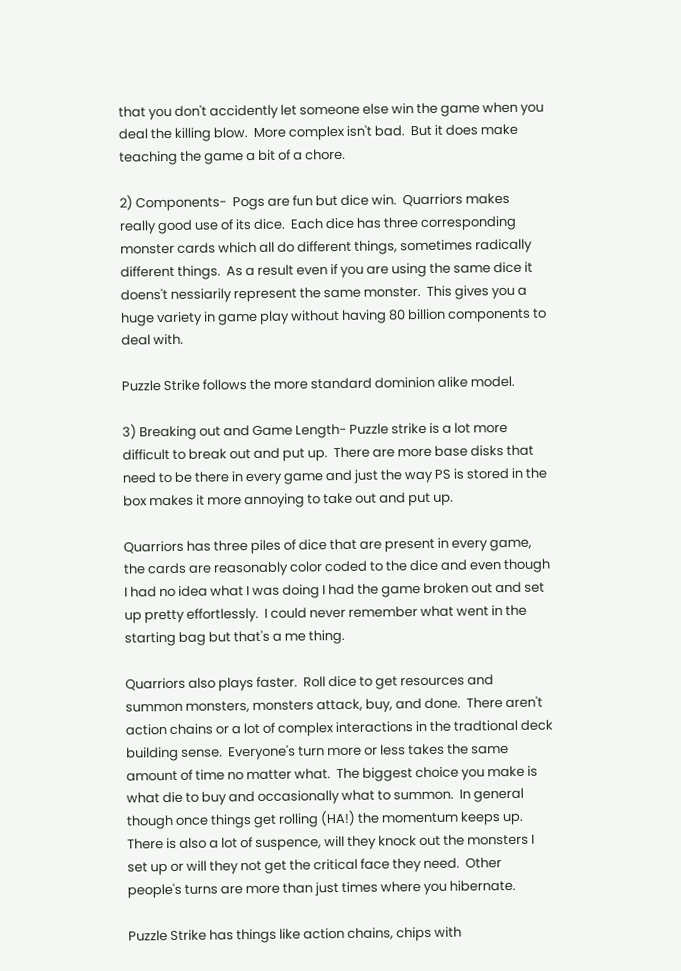that you don't accidently let someone else win the game when you deal the killing blow.  More complex isn't bad.  But it does make teaching the game a bit of a chore.

2) Components-  Pogs are fun but dice win.  Quarriors makes really good use of its dice.  Each dice has three corresponding monster cards which all do different things, sometimes radically different things.  As a result even if you are using the same dice it doens't nessiarily represent the same monster.  This gives you a huge variety in game play without having 80 billion components to deal with.

Puzzle Strike follows the more standard dominion alike model.

3) Breaking out and Game Length- Puzzle strike is a lot more difficult to break out and put up.  There are more base disks that need to be there in every game and just the way PS is stored in the box makes it more annoying to take out and put up.

Quarriors has three piles of dice that are present in every game, the cards are reasonably color coded to the dice and even though I had no idea what I was doing I had the game broken out and set up pretty effortlessly.  I could never remember what went in the starting bag but that's a me thing.

Quarriors also plays faster.  Roll dice to get resources and summon monsters, monsters attack, buy, and done.  There aren't action chains or a lot of complex interactions in the tradtional deck building sense.  Everyone's turn more or less takes the same amount of time no matter what.  The biggest choice you make is what die to buy and occasionally what to summon.  In general though once things get rolling (HA!) the momentum keeps up.  There is also a lot of suspence, will they knock out the monsters I set up or will they not get the critical face they need.  Other people's turns are more than just times where you hibernate.

Puzzle Strike has things like action chains, chips with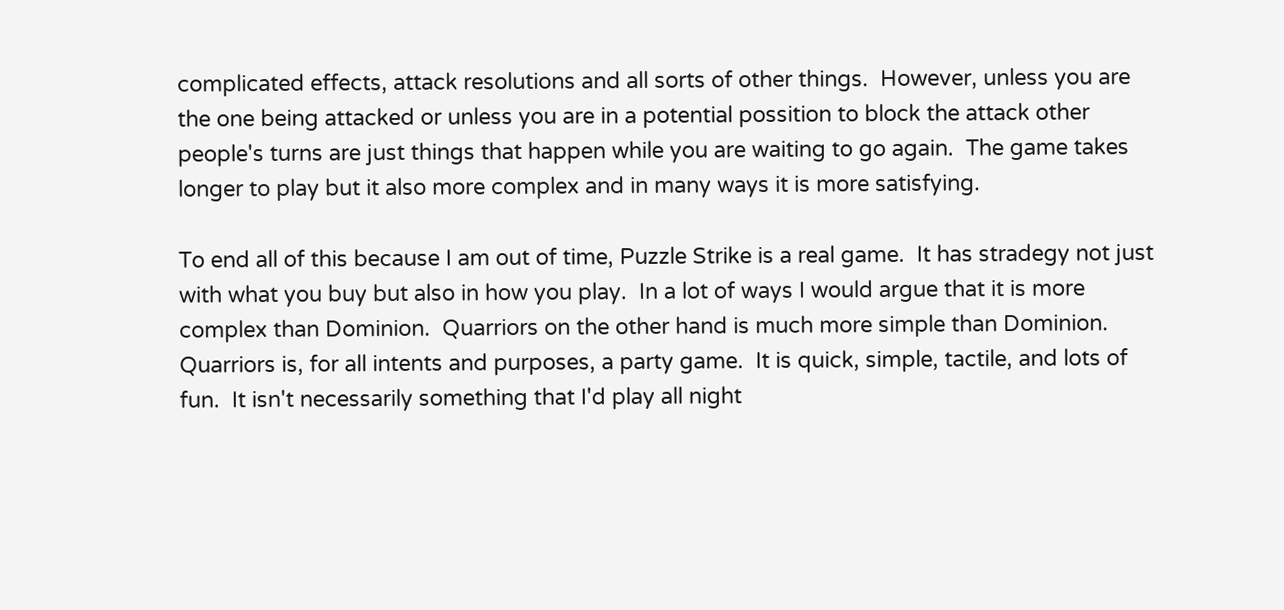complicated effects, attack resolutions and all sorts of other things.  However, unless you are the one being attacked or unless you are in a potential possition to block the attack other people's turns are just things that happen while you are waiting to go again.  The game takes longer to play but it also more complex and in many ways it is more satisfying.

To end all of this because I am out of time, Puzzle Strike is a real game.  It has stradegy not just with what you buy but also in how you play.  In a lot of ways I would argue that it is more complex than Dominion.  Quarriors on the other hand is much more simple than Dominion.  Quarriors is, for all intents and purposes, a party game.  It is quick, simple, tactile, and lots of fun.  It isn't necessarily something that I'd play all night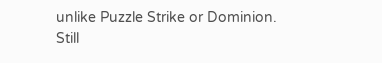unlike Puzzle Strike or Dominion.  Still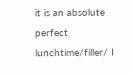it is an absolute perfect lunchtime/filler/ I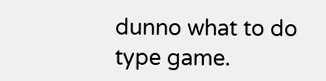dunno what to do type game.